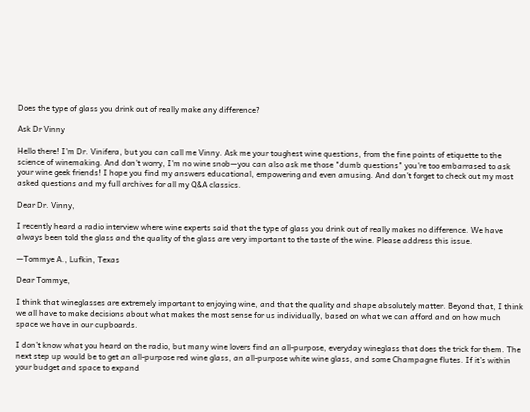Does the type of glass you drink out of really make any difference?

Ask Dr Vinny

Hello there! I'm Dr. Vinifera, but you can call me Vinny. Ask me your toughest wine questions, from the fine points of etiquette to the science of winemaking. And don't worry, I'm no wine snob—you can also ask me those "dumb questions" you're too embarrased to ask your wine geek friends! I hope you find my answers educational, empowering and even amusing. And don't forget to check out my most asked questions and my full archives for all my Q&A classics.

Dear Dr. Vinny,

I recently heard a radio interview where wine experts said that the type of glass you drink out of really makes no difference. We have always been told the glass and the quality of the glass are very important to the taste of the wine. Please address this issue.

—Tommye A., Lufkin, Texas

Dear Tommye,

I think that wineglasses are extremely important to enjoying wine, and that the quality and shape absolutely matter. Beyond that, I think we all have to make decisions about what makes the most sense for us individually, based on what we can afford and on how much space we have in our cupboards.

I don’t know what you heard on the radio, but many wine lovers find an all-purpose, everyday wineglass that does the trick for them. The next step up would be to get an all-purpose red wine glass, an all-purpose white wine glass, and some Champagne flutes. If it’s within your budget and space to expand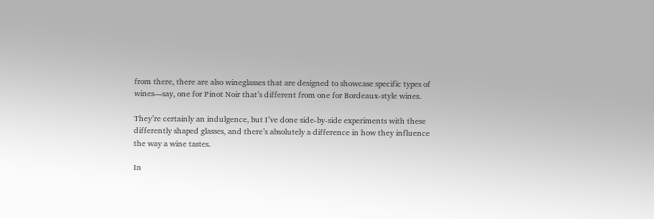from there, there are also wineglasses that are designed to showcase specific types of wines—say, one for Pinot Noir that’s different from one for Bordeaux-style wines.

They’re certainly an indulgence, but I’ve done side-by-side experiments with these differently shaped glasses, and there’s absolutely a difference in how they influence the way a wine tastes.

In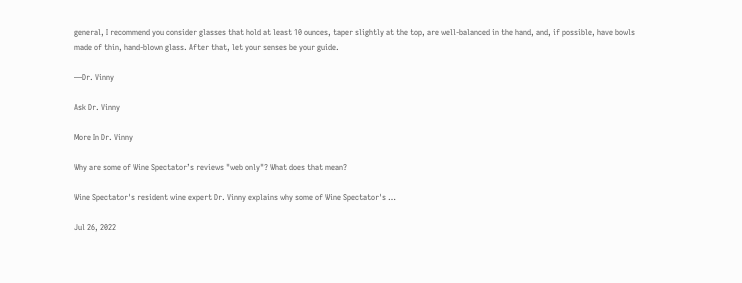general, I recommend you consider glasses that hold at least 10 ounces, taper slightly at the top, are well-balanced in the hand, and, if possible, have bowls made of thin, hand-blown glass. After that, let your senses be your guide.

—Dr. Vinny

Ask Dr. Vinny

More In Dr. Vinny

Why are some of Wine Spectator’s reviews "web only"? What does that mean?

Wine Spectator's resident wine expert Dr. Vinny explains why some of Wine Spectator's …

Jul 26, 2022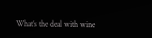What’s the deal with wine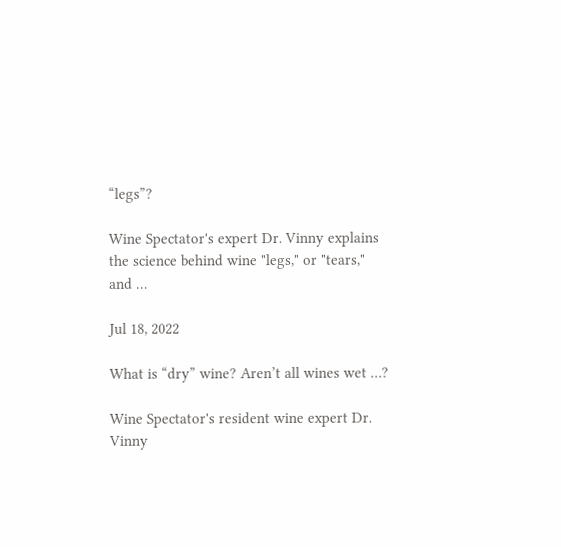“legs”?

Wine Spectator's expert Dr. Vinny explains the science behind wine "legs," or "tears," and …

Jul 18, 2022

What is “dry” wine? Aren’t all wines wet …?

Wine Spectator's resident wine expert Dr. Vinny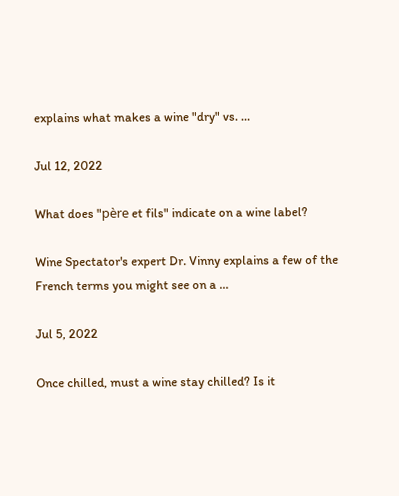explains what makes a wine "dry" vs. …

Jul 12, 2022

What does "père et fils" indicate on a wine label?

Wine Spectator's expert Dr. Vinny explains a few of the French terms you might see on a …

Jul 5, 2022

Once chilled, must a wine stay chilled? Is it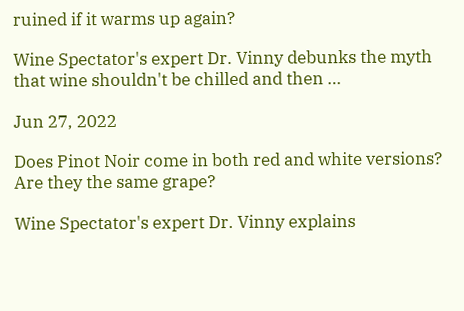ruined if it warms up again?

Wine Spectator's expert Dr. Vinny debunks the myth that wine shouldn't be chilled and then …

Jun 27, 2022

Does Pinot Noir come in both red and white versions? Are they the same grape?

Wine Spectator's expert Dr. Vinny explains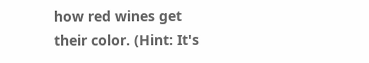how red wines get their color. (Hint: It's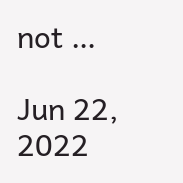not …

Jun 22, 2022